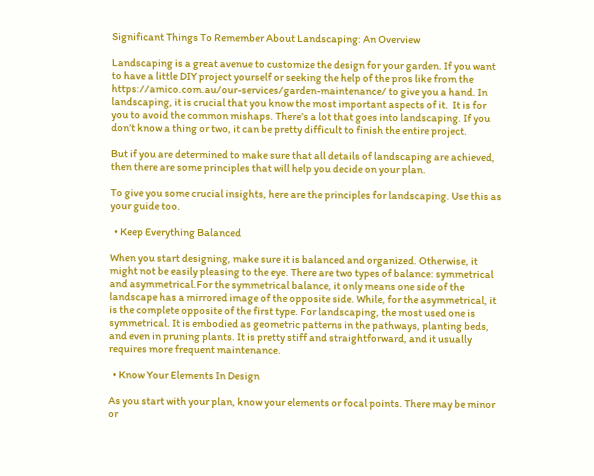Significant Things To Remember About Landscaping: An Overview

Landscaping is a great avenue to customize the design for your garden. If you want to have a little DIY project yourself or seeking the help of the pros like from the https://amico.com.au/our-services/garden-maintenance/ to give you a hand. In landscaping, it is crucial that you know the most important aspects of it.  It is for you to avoid the common mishaps. There’s a lot that goes into landscaping. If you don’t know a thing or two, it can be pretty difficult to finish the entire project.

But if you are determined to make sure that all details of landscaping are achieved, then there are some principles that will help you decide on your plan.

To give you some crucial insights, here are the principles for landscaping. Use this as your guide too.

  • Keep Everything Balanced

When you start designing, make sure it is balanced and organized. Otherwise, it might not be easily pleasing to the eye. There are two types of balance: symmetrical and asymmetrical.For the symmetrical balance, it only means one side of the landscape has a mirrored image of the opposite side. While, for the asymmetrical, it is the complete opposite of the first type. For landscaping, the most used one is symmetrical. It is embodied as geometric patterns in the pathways, planting beds, and even in pruning plants. It is pretty stiff and straightforward, and it usually requires more frequent maintenance.

  • Know Your Elements In Design

As you start with your plan, know your elements or focal points. There may be minor or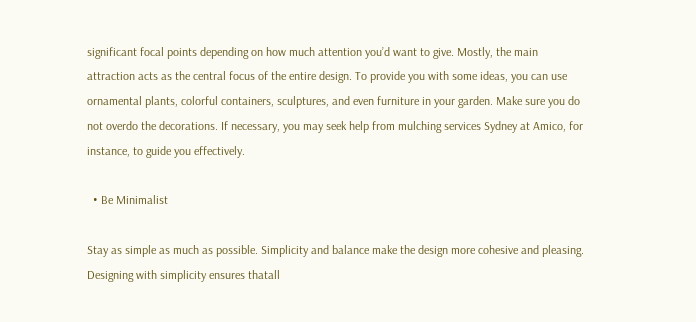significant focal points depending on how much attention you’d want to give. Mostly, the main attraction acts as the central focus of the entire design. To provide you with some ideas, you can use ornamental plants, colorful containers, sculptures, and even furniture in your garden. Make sure you do not overdo the decorations. If necessary, you may seek help from mulching services Sydney at Amico, for instance, to guide you effectively.

  • Be Minimalist

Stay as simple as much as possible. Simplicity and balance make the design more cohesive and pleasing. Designing with simplicity ensures thatall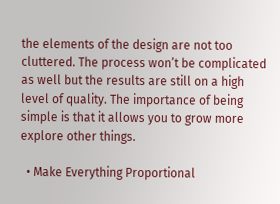the elements of the design are not too cluttered. The process won’t be complicated as well but the results are still on a high level of quality. The importance of being simple is that it allows you to grow more explore other things.

  • Make Everything Proportional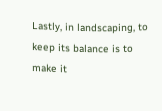Lastly, in landscaping, to keep its balance is to make it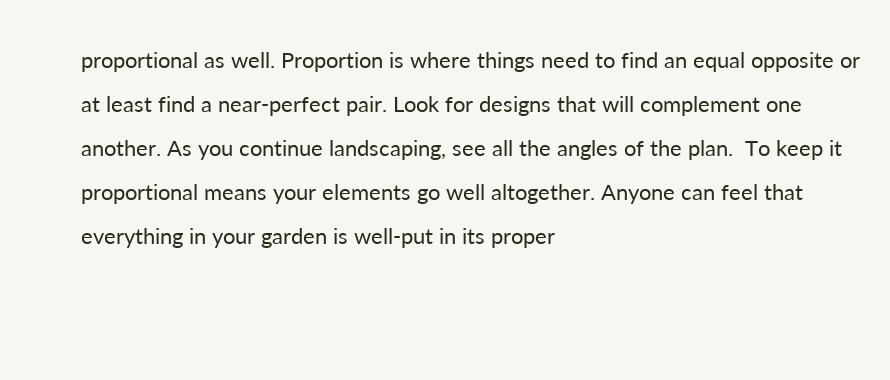proportional as well. Proportion is where things need to find an equal opposite or at least find a near-perfect pair. Look for designs that will complement one another. As you continue landscaping, see all the angles of the plan.  To keep it proportional means your elements go well altogether. Anyone can feel that everything in your garden is well-put in its proper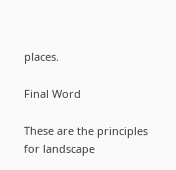places.

Final Word

These are the principles for landscape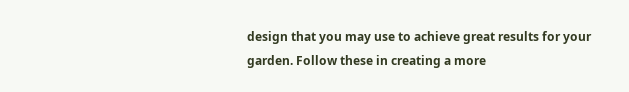design that you may use to achieve great results for your garden. Follow these in creating a more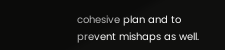cohesive plan and to prevent mishaps as well.